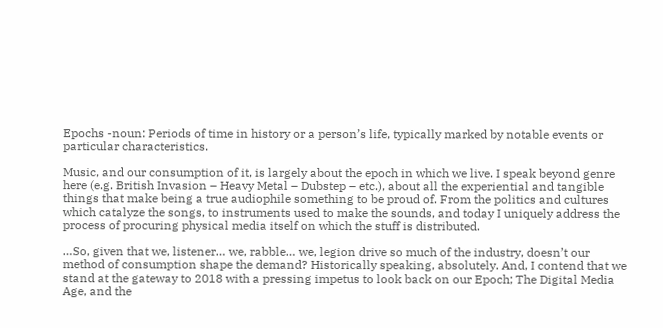Epochs -noun: Periods of time in history or a person’s life, typically marked by notable events or particular characteristics.

Music, and our consumption of it, is largely about the epoch in which we live. I speak beyond genre here (e.g. British Invasion – Heavy Metal – Dubstep – etc.), about all the experiential and tangible things that make being a true audiophile something to be proud of. From the politics and cultures which catalyze the songs, to instruments used to make the sounds, and today I uniquely address the process of procuring physical media itself on which the stuff is distributed.

…So, given that we, listener… we, rabble… we, legion drive so much of the industry, doesn’t our method of consumption shape the demand? Historically speaking, absolutely. And, I contend that we stand at the gateway to 2018 with a pressing impetus to look back on our Epoch; The Digital Media Age, and the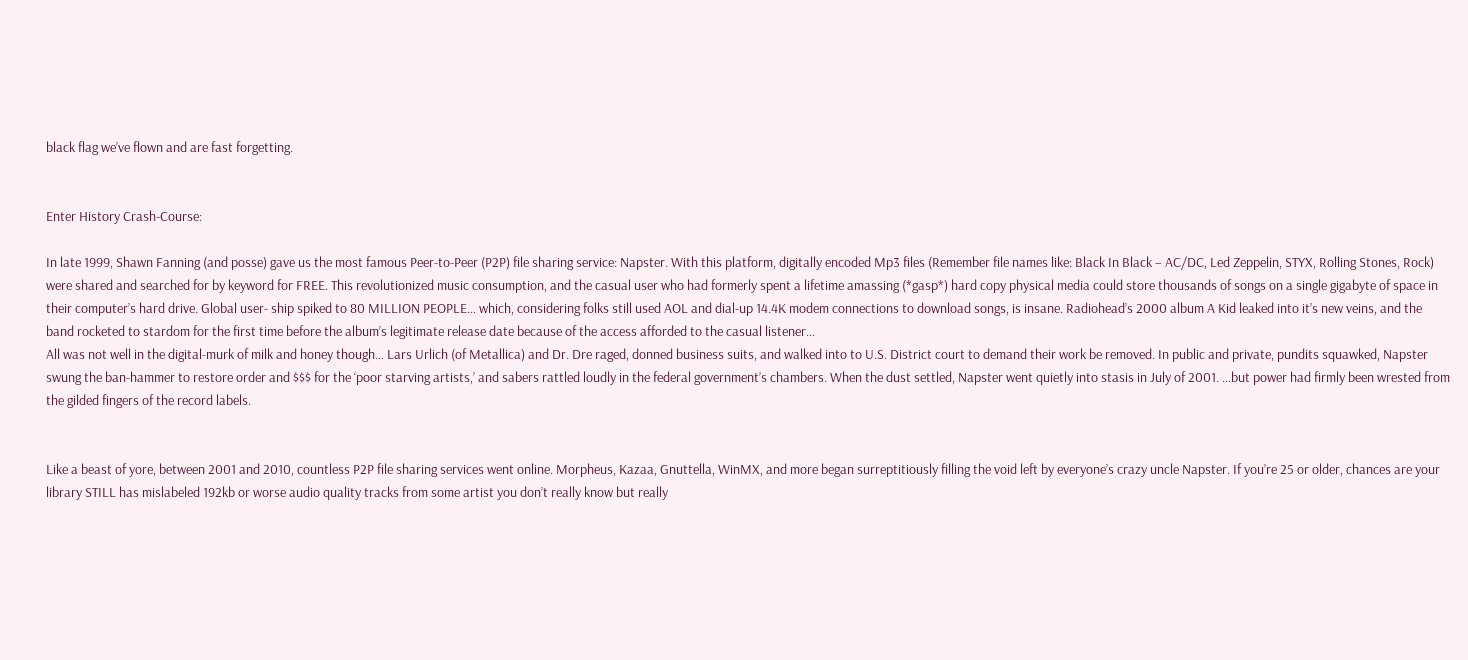black flag we’ve flown and are fast forgetting.


Enter History Crash-Course:

In late 1999, Shawn Fanning (and posse) gave us the most famous Peer-to-Peer (P2P) file sharing service: Napster. With this platform, digitally encoded Mp3 files (Remember file names like: Black In Black – AC/DC, Led Zeppelin, STYX, Rolling Stones, Rock) were shared and searched for by keyword for FREE. This revolutionized music consumption, and the casual user who had formerly spent a lifetime amassing (*gasp*) hard copy physical media could store thousands of songs on a single gigabyte of space in their computer’s hard drive. Global user- ship spiked to 80 MILLION PEOPLE… which, considering folks still used AOL and dial-up 14.4K modem connections to download songs, is insane. Radiohead’s 2000 album A Kid leaked into it’s new veins, and the band rocketed to stardom for the first time before the album’s legitimate release date because of the access afforded to the casual listener…
All was not well in the digital-murk of milk and honey though… Lars Urlich (of Metallica) and Dr. Dre raged, donned business suits, and walked into to U.S. District court to demand their work be removed. In public and private, pundits squawked, Napster swung the ban-hammer to restore order and $$$ for the ‘poor starving artists,’ and sabers rattled loudly in the federal government’s chambers. When the dust settled, Napster went quietly into stasis in July of 2001. …but power had firmly been wrested from the gilded fingers of the record labels.


Like a beast of yore, between 2001 and 2010, countless P2P file sharing services went online. Morpheus, Kazaa, Gnuttella, WinMX, and more began surreptitiously filling the void left by everyone’s crazy uncle Napster. If you’re 25 or older, chances are your library STILL has mislabeled 192kb or worse audio quality tracks from some artist you don’t really know but really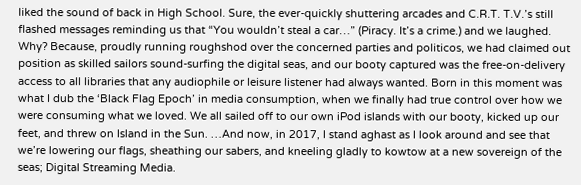liked the sound of back in High School. Sure, the ever-quickly shuttering arcades and C.R.T. T.V.’s still flashed messages reminding us that “You wouldn’t steal a car…” (Piracy. It’s a crime.) and we laughed. Why? Because, proudly running roughshod over the concerned parties and politicos, we had claimed out position as skilled sailors sound-surfing the digital seas, and our booty captured was the free-on-delivery access to all libraries that any audiophile or leisure listener had always wanted. Born in this moment was what I dub the ‘Black Flag Epoch’ in media consumption, when we finally had true control over how we were consuming what we loved. We all sailed off to our own iPod islands with our booty, kicked up our feet, and threw on Island in the Sun. …And now, in 2017, I stand aghast as I look around and see that we’re lowering our flags, sheathing our sabers, and kneeling gladly to kowtow at a new sovereign of the seas; Digital Streaming Media.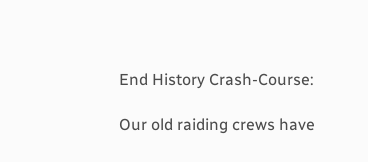End History Crash-Course:

Our old raiding crews have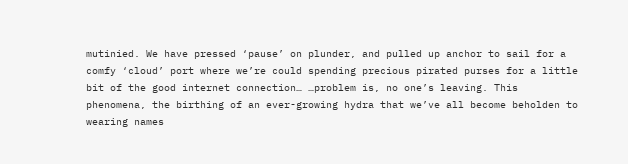mutinied. We have pressed ‘pause’ on plunder, and pulled up anchor to sail for a comfy ‘cloud’ port where we’re could spending precious pirated purses for a little bit of the good internet connection… …problem is, no one’s leaving. This phenomena, the birthing of an ever-growing hydra that we’ve all become beholden to wearing names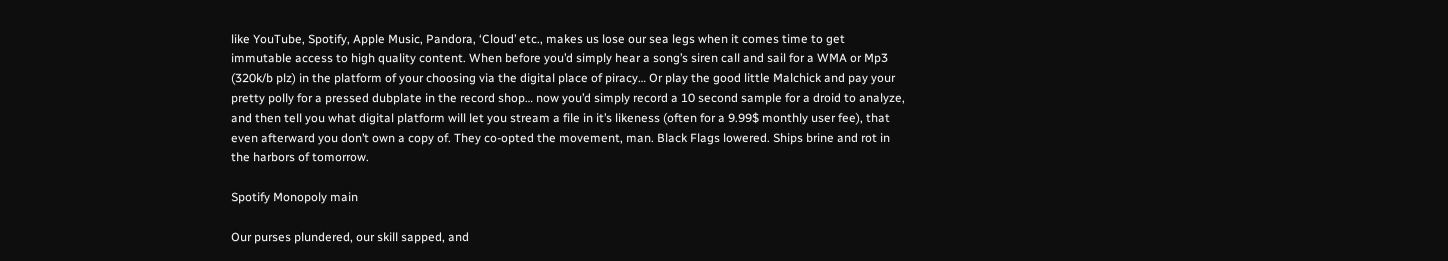like YouTube, Spotify, Apple Music, Pandora, ‘Cloud’ etc., makes us lose our sea legs when it comes time to get immutable access to high quality content. When before you’d simply hear a song’s siren call and sail for a WMA or Mp3 (320k/b plz) in the platform of your choosing via the digital place of piracy… Or play the good little Malchick and pay your pretty polly for a pressed dubplate in the record shop… now you’d simply record a 10 second sample for a droid to analyze, and then tell you what digital platform will let you stream a file in it’s likeness (often for a 9.99$ monthly user fee), that even afterward you don’t own a copy of. They co-opted the movement, man. Black Flags lowered. Ships brine and rot in the harbors of tomorrow.

Spotify Monopoly main

Our purses plundered, our skill sapped, and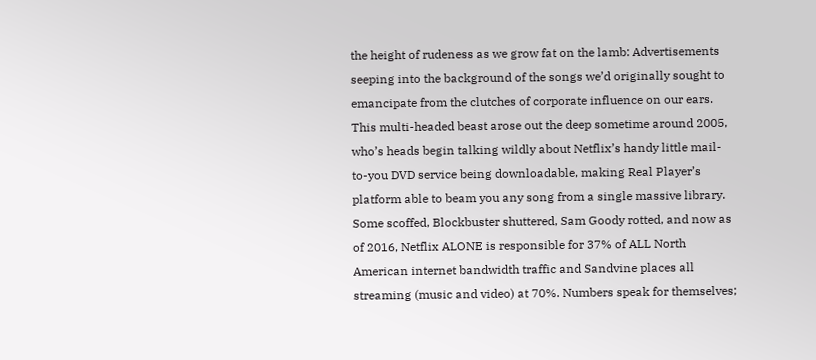the height of rudeness as we grow fat on the lamb: Advertisements seeping into the background of the songs we’d originally sought to emancipate from the clutches of corporate influence on our ears. This multi-headed beast arose out the deep sometime around 2005, who’s heads begin talking wildly about Netflix’s handy little mail- to-you DVD service being downloadable, making Real Player’s platform able to beam you any song from a single massive library. Some scoffed, Blockbuster shuttered, Sam Goody rotted, and now as of 2016, Netflix ALONE is responsible for 37% of ALL North American internet bandwidth traffic and Sandvine places all streaming (music and video) at 70%. Numbers speak for themselves;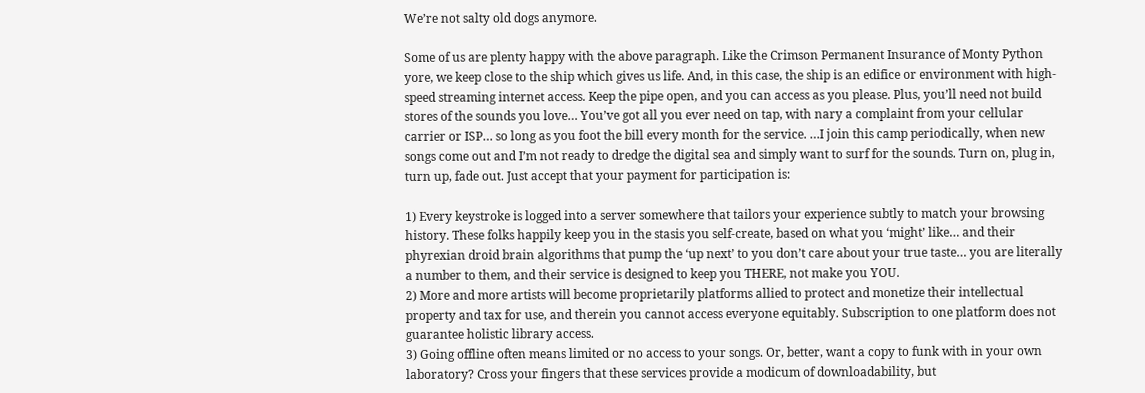We’re not salty old dogs anymore.

Some of us are plenty happy with the above paragraph. Like the Crimson Permanent Insurance of Monty Python yore, we keep close to the ship which gives us life. And, in this case, the ship is an edifice or environment with high-speed streaming internet access. Keep the pipe open, and you can access as you please. Plus, you’ll need not build stores of the sounds you love… You’ve got all you ever need on tap, with nary a complaint from your cellular carrier or ISP… so long as you foot the bill every month for the service. …I join this camp periodically, when new songs come out and I’m not ready to dredge the digital sea and simply want to surf for the sounds. Turn on, plug in, turn up, fade out. Just accept that your payment for participation is:

1) Every keystroke is logged into a server somewhere that tailors your experience subtly to match your browsing history. These folks happily keep you in the stasis you self-create, based on what you ‘might’ like… and their phyrexian droid brain algorithms that pump the ‘up next’ to you don’t care about your true taste… you are literally a number to them, and their service is designed to keep you THERE, not make you YOU.
2) More and more artists will become proprietarily platforms allied to protect and monetize their intellectual property and tax for use, and therein you cannot access everyone equitably. Subscription to one platform does not guarantee holistic library access.
3) Going offline often means limited or no access to your songs. Or, better, want a copy to funk with in your own laboratory? Cross your fingers that these services provide a modicum of downloadability, but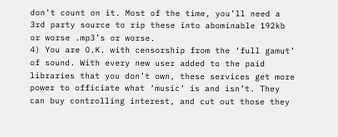don’t count on it. Most of the time, you’ll need a 3rd party source to rip these into abominable 192kb or worse .mp3’s or worse.
4) You are O.K. with censorship from the ‘full gamut’ of sound. With every new user added to the paid libraries that you don’t own, these services get more power to officiate what ‘music’ is and isn’t. They can buy controlling interest, and cut out those they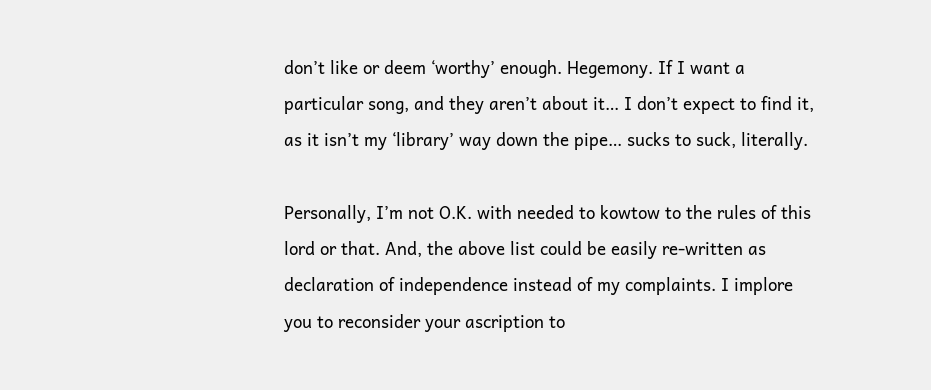don’t like or deem ‘worthy’ enough. Hegemony. If I want a particular song, and they aren’t about it… I don’t expect to find it, as it isn’t my ‘library’ way down the pipe… sucks to suck, literally.

Personally, I’m not O.K. with needed to kowtow to the rules of this lord or that. And, the above list could be easily re-written as declaration of independence instead of my complaints. I implore you to reconsider your ascription to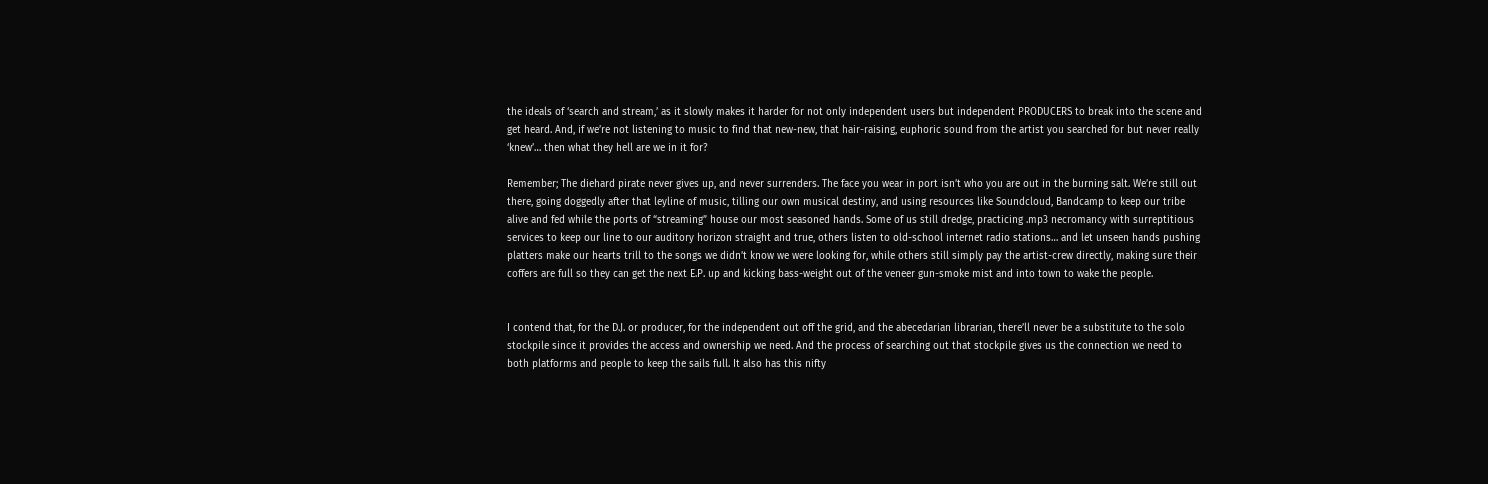the ideals of ‘search and stream,’ as it slowly makes it harder for not only independent users but independent PRODUCERS to break into the scene and get heard. And, if we’re not listening to music to find that new-new, that hair-raising, euphoric sound from the artist you searched for but never really ‘knew’… then what they hell are we in it for?

Remember; The diehard pirate never gives up, and never surrenders. The face you wear in port isn’t who you are out in the burning salt. We’re still out there, going doggedly after that leyline of music, tilling our own musical destiny, and using resources like Soundcloud, Bandcamp to keep our tribe alive and fed while the ports of “streaming” house our most seasoned hands. Some of us still dredge, practicing .mp3 necromancy with surreptitious services to keep our line to our auditory horizon straight and true, others listen to old-school internet radio stations… and let unseen hands pushing platters make our hearts trill to the songs we didn’t know we were looking for, while others still simply pay the artist-crew directly, making sure their coffers are full so they can get the next E.P. up and kicking bass-weight out of the veneer gun-smoke mist and into town to wake the people.


I contend that, for the D.J. or producer, for the independent out off the grid, and the abecedarian librarian, there’ll never be a substitute to the solo stockpile since it provides the access and ownership we need. And the process of searching out that stockpile gives us the connection we need to both platforms and people to keep the sails full. It also has this nifty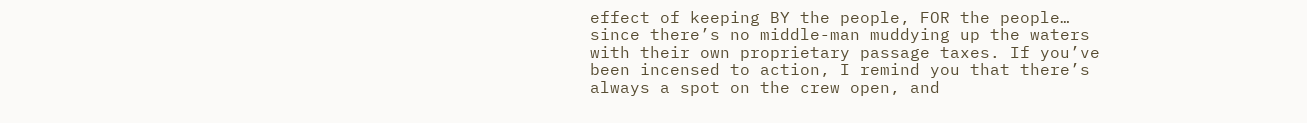effect of keeping BY the people, FOR the people… since there’s no middle-man muddying up the waters with their own proprietary passage taxes. If you’ve been incensed to action, I remind you that there’s always a spot on the crew open, and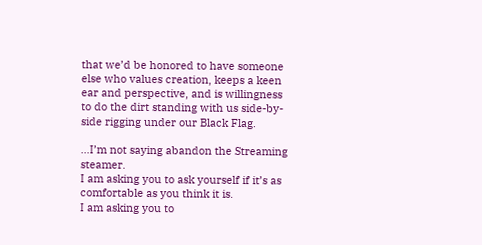that we’d be honored to have someone else who values creation, keeps a keen ear and perspective, and is willingness to do the dirt standing with us side-by-side rigging under our Black Flag.

…I’m not saying abandon the Streaming steamer.
I am asking you to ask yourself if it’s as comfortable as you think it is.
I am asking you to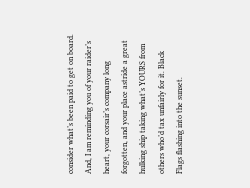consider what’s been paid to get on board.
And, I am reminding you of your raider’s heart, your corsair’s company long forgotten, and your place astride a great hulking ship taking what’s YOURS from others who’d tax unfairly for it. Black Flags flashing into the sunset.